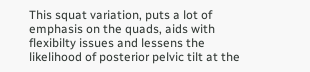This squat variation, puts a lot of emphasis on the quads, aids with flexibilty issues and lessens the likelihood of posterior pelvic tilt at the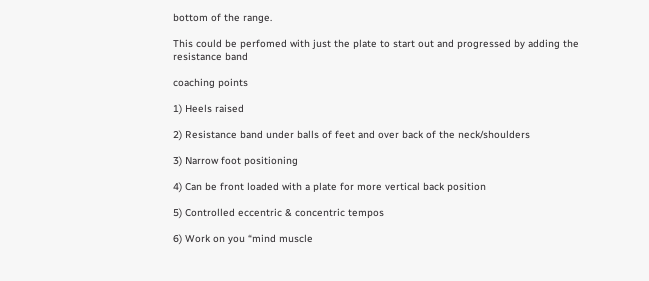bottom of the range.

This could be perfomed with just the plate to start out and progressed by adding the resistance band

coaching points

1) Heels raised

2) Resistance band under balls of feet and over back of the neck/shoulders

3) Narrow foot positioning

4) Can be front loaded with a plate for more vertical back position

5) Controlled eccentric & concentric tempos

6) Work on you “mind muscle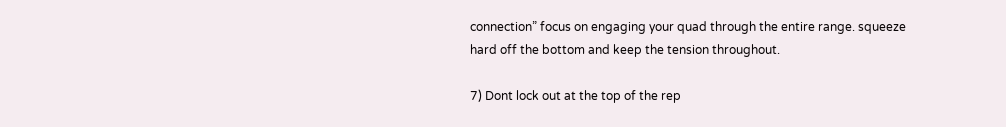connection” focus on engaging your quad through the entire range. squeeze hard off the bottom and keep the tension throughout.

7) Dont lock out at the top of the rep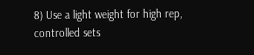8) Use a light weight for high rep, controlled sets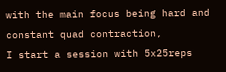with the main focus being hard and constant quad contraction,
I start a session with 5x25reps